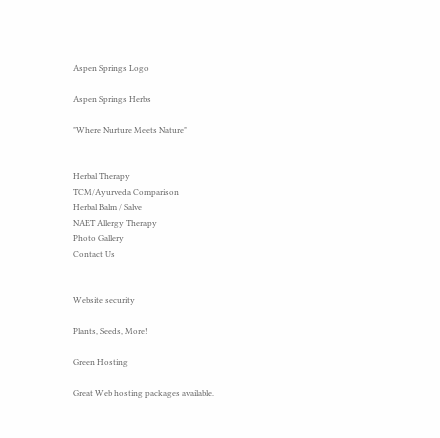Aspen Springs Logo

Aspen Springs Herbs

"Where Nurture Meets Nature"


Herbal Therapy
TCM/Ayurveda Comparison
Herbal Balm / Salve
NAET Allergy Therapy
Photo Gallery
Contact Us


Website security

Plants, Seeds, More!

Green Hosting

Great Web hosting packages available.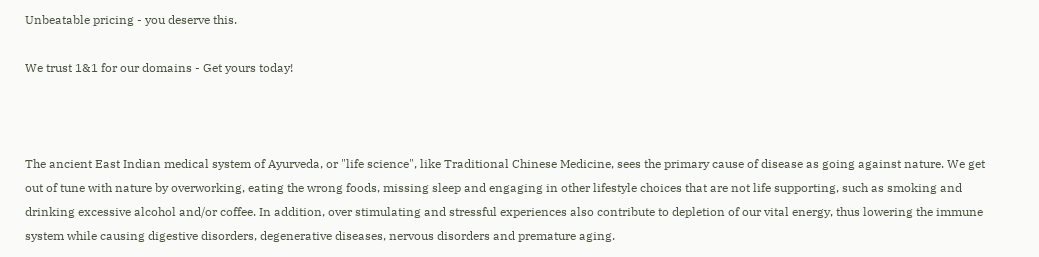Unbeatable pricing - you deserve this.

We trust 1&1 for our domains - Get yours today!



The ancient East Indian medical system of Ayurveda, or "life science", like Traditional Chinese Medicine, sees the primary cause of disease as going against nature. We get out of tune with nature by overworking, eating the wrong foods, missing sleep and engaging in other lifestyle choices that are not life supporting, such as smoking and drinking excessive alcohol and/or coffee. In addition, over stimulating and stressful experiences also contribute to depletion of our vital energy, thus lowering the immune system while causing digestive disorders, degenerative diseases, nervous disorders and premature aging.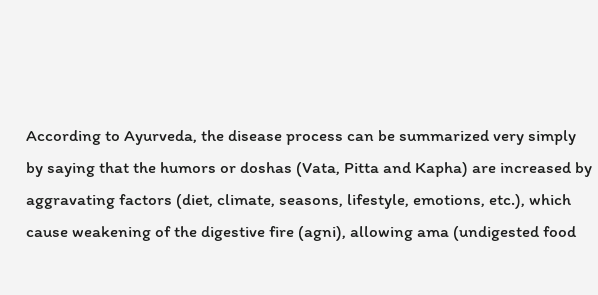According to Ayurveda, the disease process can be summarized very simply by saying that the humors or doshas (Vata, Pitta and Kapha) are increased by aggravating factors (diet, climate, seasons, lifestyle, emotions, etc.), which cause weakening of the digestive fire (agni), allowing ama (undigested food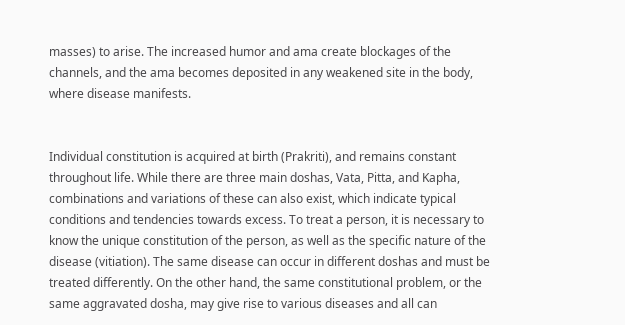masses) to arise. The increased humor and ama create blockages of the channels, and the ama becomes deposited in any weakened site in the body, where disease manifests.


Individual constitution is acquired at birth (Prakriti), and remains constant throughout life. While there are three main doshas, Vata, Pitta, and Kapha, combinations and variations of these can also exist, which indicate typical conditions and tendencies towards excess. To treat a person, it is necessary to know the unique constitution of the person, as well as the specific nature of the disease (vitiation). The same disease can occur in different doshas and must be treated differently. On the other hand, the same constitutional problem, or the same aggravated dosha, may give rise to various diseases and all can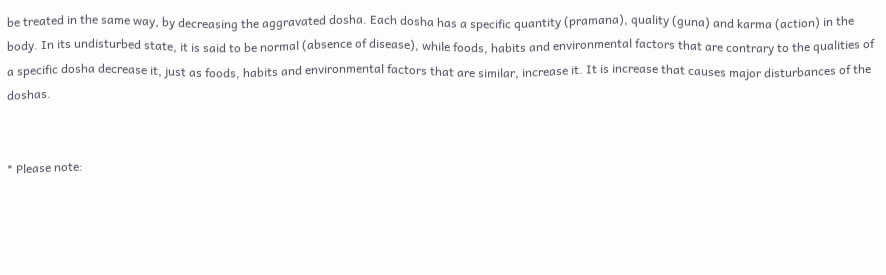be treated in the same way, by decreasing the aggravated dosha. Each dosha has a specific quantity (pramana), quality (guna) and karma (action) in the body. In its undisturbed state, it is said to be normal (absence of disease), while foods, habits and environmental factors that are contrary to the qualities of a specific dosha decrease it, just as foods, habits and environmental factors that are similar, increase it. It is increase that causes major disturbances of the doshas.


* Please note: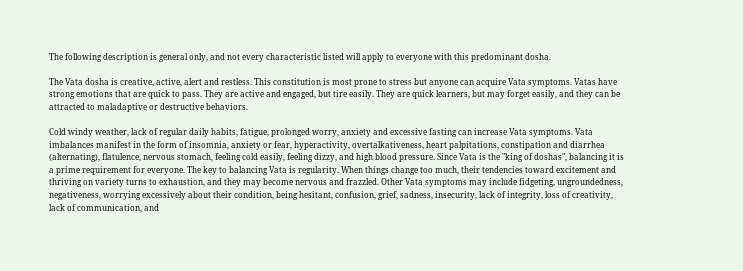The following description is general only, and not every characteristic listed will apply to everyone with this predominant dosha.

The Vata dosha is creative, active, alert and restless. This constitution is most prone to stress but anyone can acquire Vata symptoms. Vatas have strong emotions that are quick to pass. They are active and engaged, but tire easily. They are quick learners, but may forget easily, and they can be attracted to maladaptive or destructive behaviors.

Cold windy weather, lack of regular daily habits, fatigue, prolonged worry, anxiety and excessive fasting can increase Vata symptoms. Vata imbalances manifest in the form of insomnia, anxiety or fear, hyperactivity, overtalkativeness, heart palpitations, constipation and diarrhea (alternating), flatulence, nervous stomach, feeling cold easily, feeling dizzy, and high blood pressure. Since Vata is the "king of doshas", balancing it is a prime requirement for everyone. The key to balancing Vata is regularity. When things change too much, their tendencies toward excitement and thriving on variety turns to exhaustion, and they may become nervous and frazzled. Other Vata symptoms may include fidgeting, ungroundedness, negativeness, worrying excessively about their condition, being hesitant, confusion, grief, sadness, insecurity, lack of integrity, loss of creativity, lack of communication, and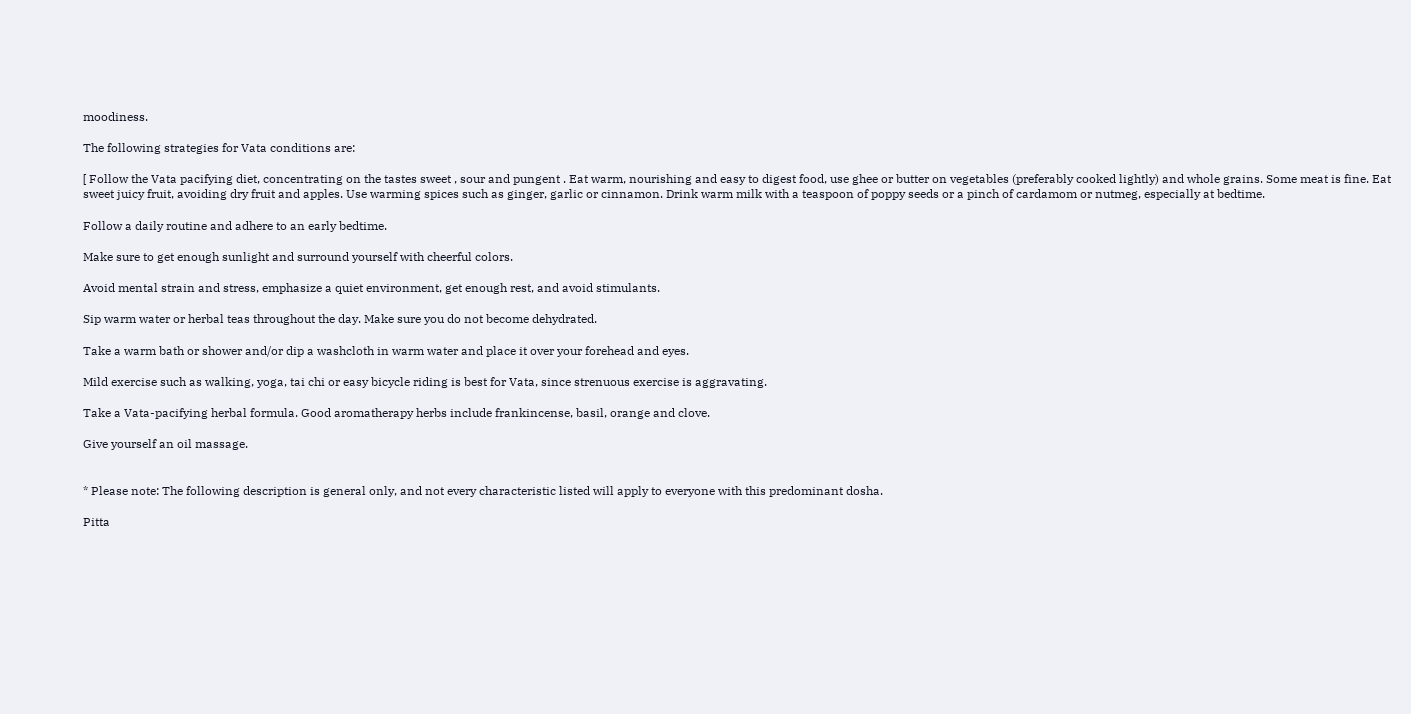moodiness.

The following strategies for Vata conditions are:

[ Follow the Vata pacifying diet, concentrating on the tastes sweet , sour and pungent . Eat warm, nourishing and easy to digest food, use ghee or butter on vegetables (preferably cooked lightly) and whole grains. Some meat is fine. Eat sweet juicy fruit, avoiding dry fruit and apples. Use warming spices such as ginger, garlic or cinnamon. Drink warm milk with a teaspoon of poppy seeds or a pinch of cardamom or nutmeg, especially at bedtime.

Follow a daily routine and adhere to an early bedtime.

Make sure to get enough sunlight and surround yourself with cheerful colors.

Avoid mental strain and stress, emphasize a quiet environment, get enough rest, and avoid stimulants.

Sip warm water or herbal teas throughout the day. Make sure you do not become dehydrated.

Take a warm bath or shower and/or dip a washcloth in warm water and place it over your forehead and eyes.

Mild exercise such as walking, yoga, tai chi or easy bicycle riding is best for Vata, since strenuous exercise is aggravating.

Take a Vata-pacifying herbal formula. Good aromatherapy herbs include frankincense, basil, orange and clove.

Give yourself an oil massage.


* Please note: The following description is general only, and not every characteristic listed will apply to everyone with this predominant dosha.

Pitta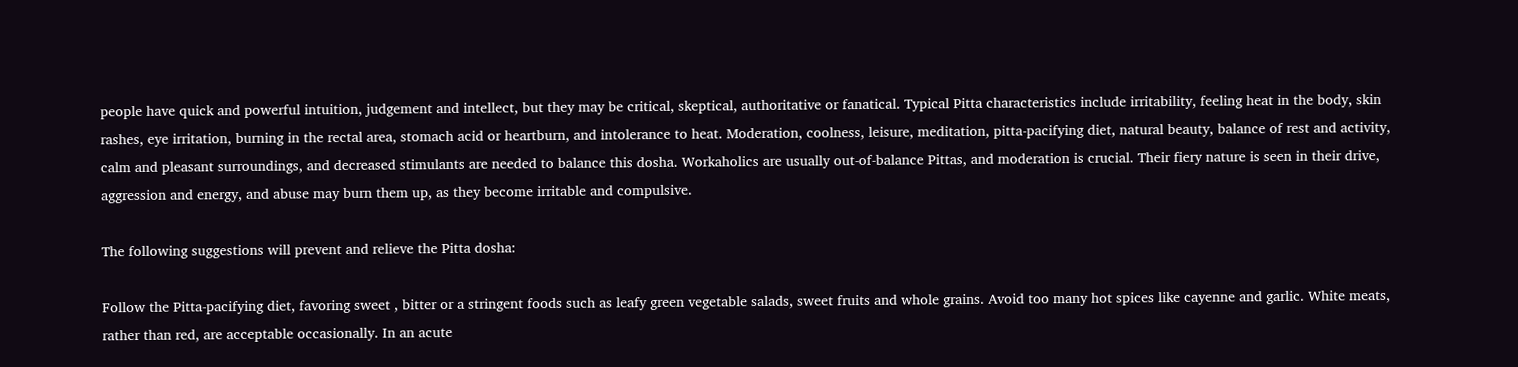people have quick and powerful intuition, judgement and intellect, but they may be critical, skeptical, authoritative or fanatical. Typical Pitta characteristics include irritability, feeling heat in the body, skin rashes, eye irritation, burning in the rectal area, stomach acid or heartburn, and intolerance to heat. Moderation, coolness, leisure, meditation, pitta-pacifying diet, natural beauty, balance of rest and activity, calm and pleasant surroundings, and decreased stimulants are needed to balance this dosha. Workaholics are usually out-of-balance Pittas, and moderation is crucial. Their fiery nature is seen in their drive, aggression and energy, and abuse may burn them up, as they become irritable and compulsive.

The following suggestions will prevent and relieve the Pitta dosha:

Follow the Pitta-pacifying diet, favoring sweet , bitter or a stringent foods such as leafy green vegetable salads, sweet fruits and whole grains. Avoid too many hot spices like cayenne and garlic. White meats, rather than red, are acceptable occasionally. In an acute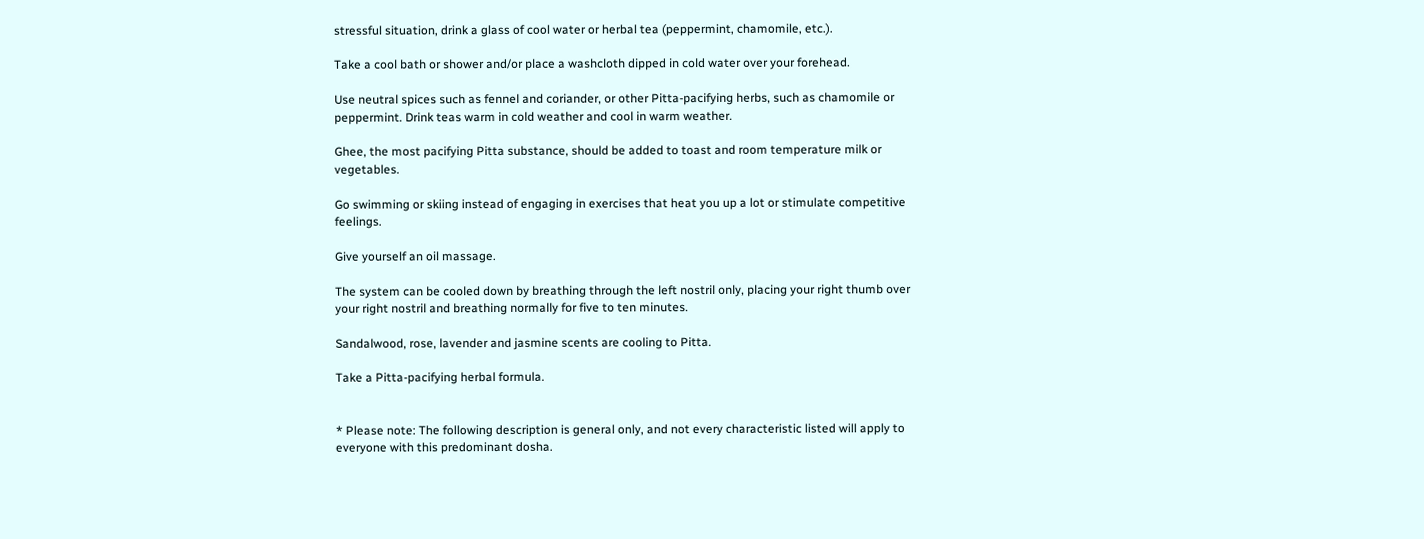stressful situation, drink a glass of cool water or herbal tea (peppermint, chamomile, etc.).

Take a cool bath or shower and/or place a washcloth dipped in cold water over your forehead.

Use neutral spices such as fennel and coriander, or other Pitta-pacifying herbs, such as chamomile or peppermint. Drink teas warm in cold weather and cool in warm weather.

Ghee, the most pacifying Pitta substance, should be added to toast and room temperature milk or vegetables.

Go swimming or skiing instead of engaging in exercises that heat you up a lot or stimulate competitive feelings.

Give yourself an oil massage.

The system can be cooled down by breathing through the left nostril only, placing your right thumb over your right nostril and breathing normally for five to ten minutes.

Sandalwood, rose, lavender and jasmine scents are cooling to Pitta.

Take a Pitta-pacifying herbal formula.


* Please note: The following description is general only, and not every characteristic listed will apply to everyone with this predominant dosha.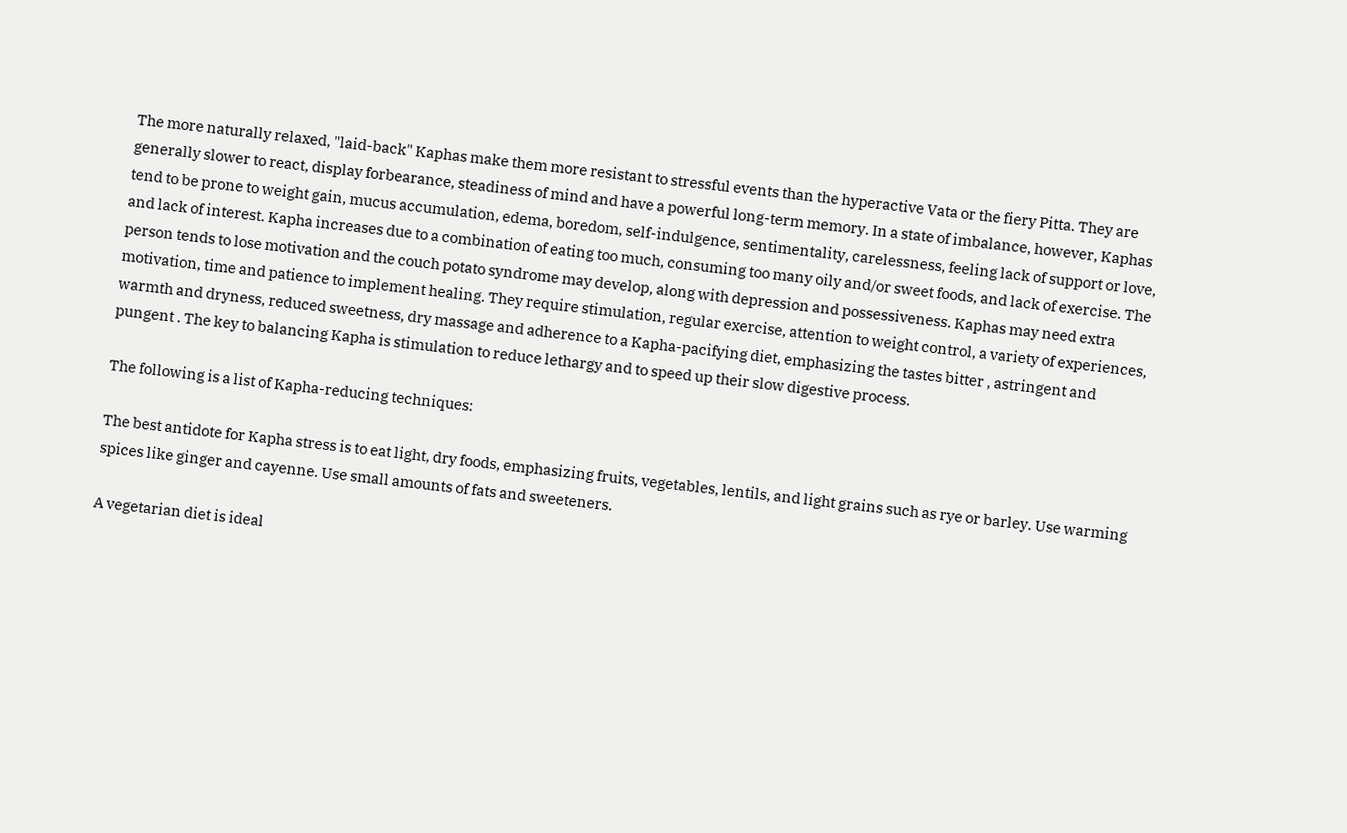The more naturally relaxed, "laid-back" Kaphas make them more resistant to stressful events than the hyperactive Vata or the fiery Pitta. They are generally slower to react, display forbearance, steadiness of mind and have a powerful long-term memory. In a state of imbalance, however, Kaphas tend to be prone to weight gain, mucus accumulation, edema, boredom, self-indulgence, sentimentality, carelessness, feeling lack of support or love, and lack of interest. Kapha increases due to a combination of eating too much, consuming too many oily and/or sweet foods, and lack of exercise. The person tends to lose motivation and the couch potato syndrome may develop, along with depression and possessiveness. Kaphas may need extra motivation, time and patience to implement healing. They require stimulation, regular exercise, attention to weight control, a variety of experiences, warmth and dryness, reduced sweetness, dry massage and adherence to a Kapha-pacifying diet, emphasizing the tastes bitter , astringent and pungent . The key to balancing Kapha is stimulation to reduce lethargy and to speed up their slow digestive process.

The following is a list of Kapha-reducing techniques:

The best antidote for Kapha stress is to eat light, dry foods, emphasizing fruits, vegetables, lentils, and light grains such as rye or barley. Use warming spices like ginger and cayenne. Use small amounts of fats and sweeteners.

A vegetarian diet is ideal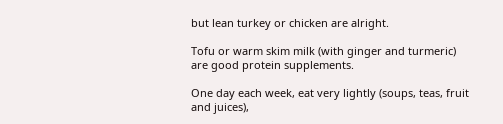but lean turkey or chicken are alright.

Tofu or warm skim milk (with ginger and turmeric) are good protein supplements.

One day each week, eat very lightly (soups, teas, fruit and juices),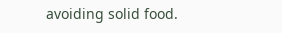avoiding solid food.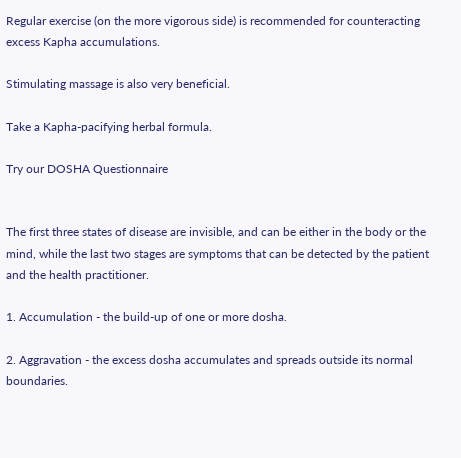Regular exercise (on the more vigorous side) is recommended for counteracting excess Kapha accumulations.

Stimulating massage is also very beneficial.

Take a Kapha-pacifying herbal formula.

Try our DOSHA Questionnaire


The first three states of disease are invisible, and can be either in the body or the mind, while the last two stages are symptoms that can be detected by the patient and the health practitioner.

1. Accumulation - the build-up of one or more dosha.

2. Aggravation - the excess dosha accumulates and spreads outside its normal boundaries.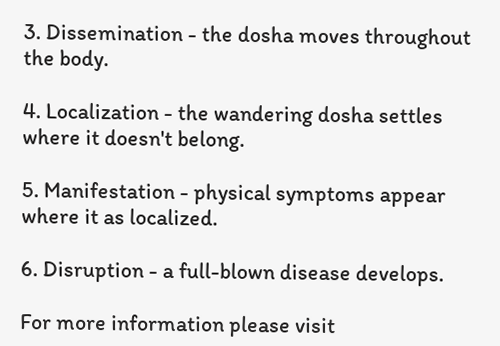3. Dissemination - the dosha moves throughout the body.

4. Localization - the wandering dosha settles where it doesn't belong.

5. Manifestation - physical symptoms appear where it as localized.

6. Disruption - a full-blown disease develops.

For more information please visit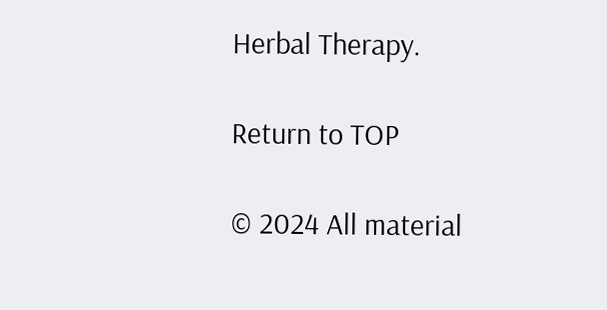Herbal Therapy.

Return to TOP

© 2024 All material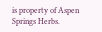is property of Aspen Springs Herbs.